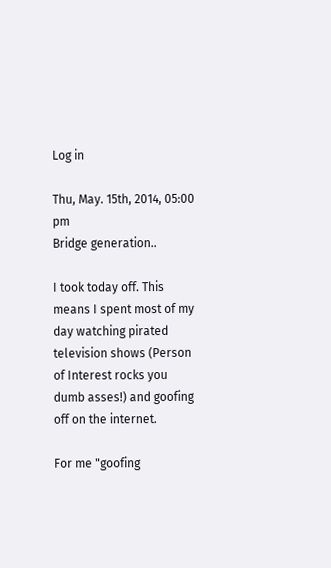Log in

Thu, May. 15th, 2014, 05:00 pm
Bridge generation..

I took today off. This means I spent most of my day watching pirated television shows (Person of Interest rocks you dumb asses!) and goofing off on the internet.

For me "goofing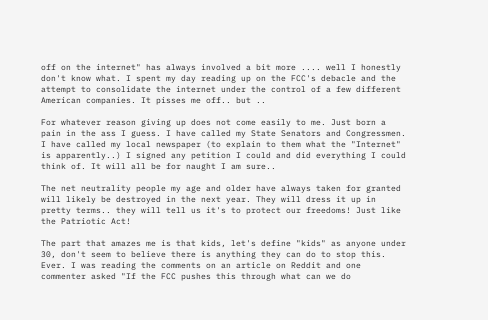off on the internet" has always involved a bit more .... well I honestly don't know what. I spent my day reading up on the FCC's debacle and the attempt to consolidate the internet under the control of a few different American companies. It pisses me off.. but ..

For whatever reason giving up does not come easily to me. Just born a pain in the ass I guess. I have called my State Senators and Congressmen. I have called my local newspaper (to explain to them what the "Internet" is apparently..) I signed any petition I could and did everything I could think of. It will all be for naught I am sure..

The net neutrality people my age and older have always taken for granted will likely be destroyed in the next year. They will dress it up in pretty terms.. they will tell us it's to protect our freedoms! Just like the Patriotic Act!

The part that amazes me is that kids, let's define "kids" as anyone under 30, don't seem to believe there is anything they can do to stop this. Ever. I was reading the comments on an article on Reddit and one commenter asked "If the FCC pushes this through what can we do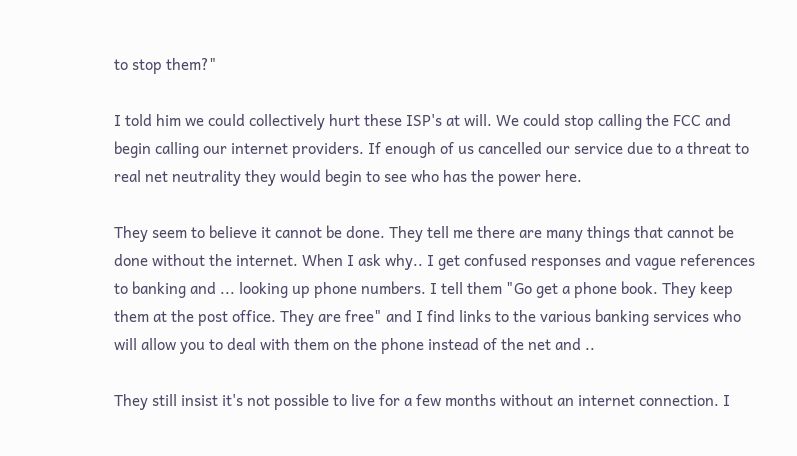to stop them?"

I told him we could collectively hurt these ISP's at will. We could stop calling the FCC and begin calling our internet providers. If enough of us cancelled our service due to a threat to real net neutrality they would begin to see who has the power here.

They seem to believe it cannot be done. They tell me there are many things that cannot be done without the internet. When I ask why.. I get confused responses and vague references to banking and ... looking up phone numbers. I tell them "Go get a phone book. They keep them at the post office. They are free" and I find links to the various banking services who will allow you to deal with them on the phone instead of the net and ..

They still insist it's not possible to live for a few months without an internet connection. I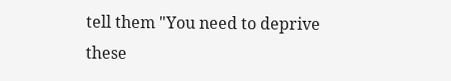tell them "You need to deprive these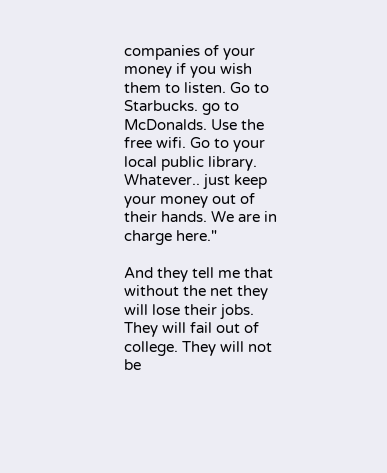companies of your money if you wish them to listen. Go to Starbucks. go to McDonalds. Use the free wifi. Go to your local public library. Whatever.. just keep your money out of their hands. We are in charge here."

And they tell me that without the net they will lose their jobs. They will fail out of college. They will not be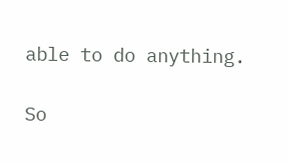able to do anything.

So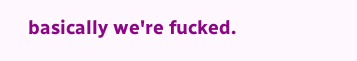basically we're fucked.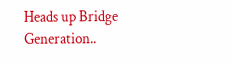Heads up Bridge Generation..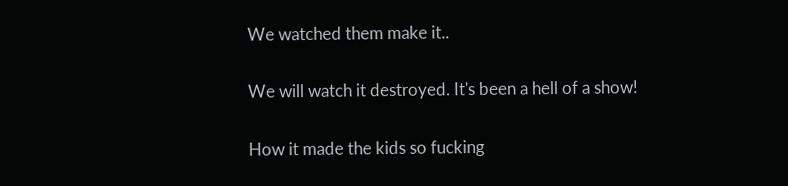We watched them make it..

We will watch it destroyed. It's been a hell of a show!

How it made the kids so fucking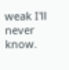weak I'll never know.